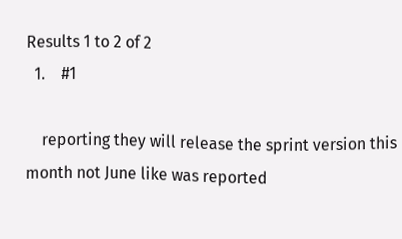Results 1 to 2 of 2
  1.    #1

    reporting they will release the sprint version this month not June like was reported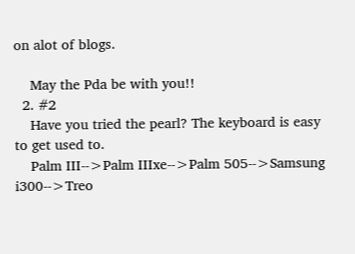on alot of blogs.

    May the Pda be with you!!
  2. #2
    Have you tried the pearl? The keyboard is easy to get used to.
    Palm III-->Palm IIIxe-->Palm 505-->Samsung i300-->Treo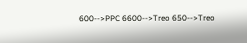600-->PPC 6600-->Treo 650-->Treo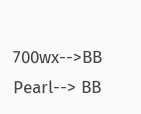700wx-->BB Pearl--> BB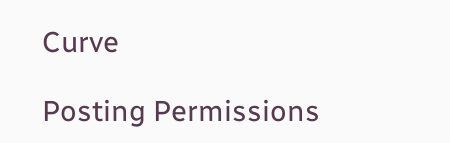Curve

Posting Permissions